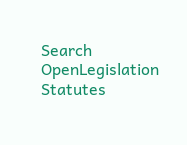Search OpenLegislation Statutes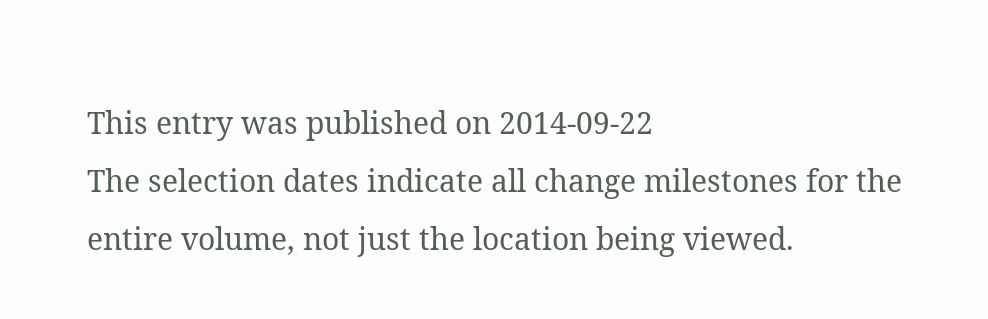This entry was published on 2014-09-22
The selection dates indicate all change milestones for the entire volume, not just the location being viewed.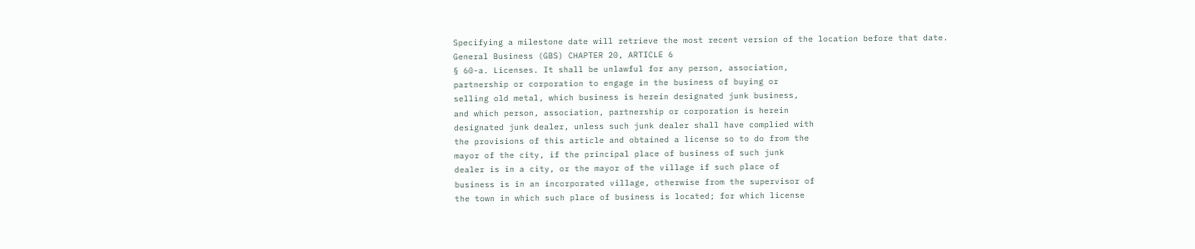Specifying a milestone date will retrieve the most recent version of the location before that date.
General Business (GBS) CHAPTER 20, ARTICLE 6
§ 60-a. Licenses. It shall be unlawful for any person, association,
partnership or corporation to engage in the business of buying or
selling old metal, which business is herein designated junk business,
and which person, association, partnership or corporation is herein
designated junk dealer, unless such junk dealer shall have complied with
the provisions of this article and obtained a license so to do from the
mayor of the city, if the principal place of business of such junk
dealer is in a city, or the mayor of the village if such place of
business is in an incorporated village, otherwise from the supervisor of
the town in which such place of business is located; for which license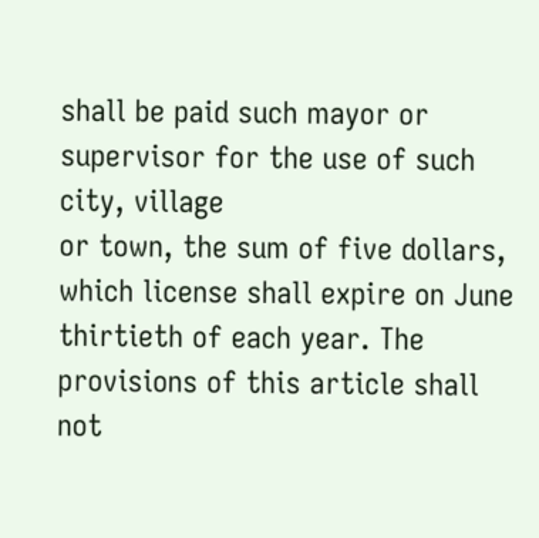shall be paid such mayor or supervisor for the use of such city, village
or town, the sum of five dollars, which license shall expire on June
thirtieth of each year. The provisions of this article shall not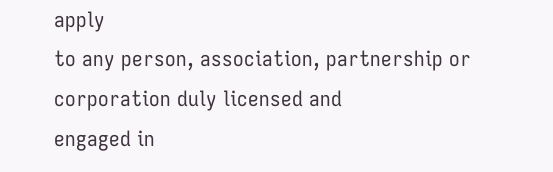apply
to any person, association, partnership or corporation duly licensed and
engaged in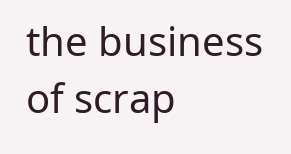the business of scrap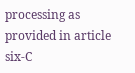processing as provided in article six-C